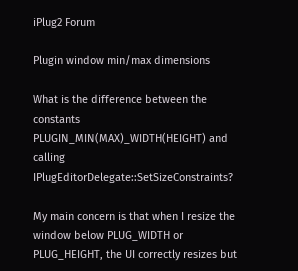iPlug2 Forum

Plugin window min/max dimensions

What is the difference between the constants PLUGIN_MIN(MAX)_WIDTH(HEIGHT) and calling IPlugEditorDelegate::SetSizeConstraints?

My main concern is that when I resize the window below PLUG_WIDTH or PLUG_HEIGHT, the UI correctly resizes but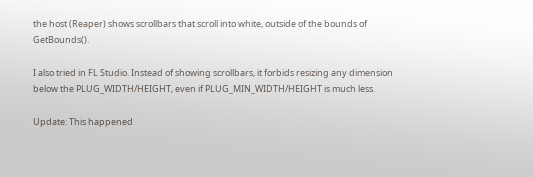the host (Reaper) shows scrollbars that scroll into white, outside of the bounds of GetBounds().

I also tried in FL Studio. Instead of showing scrollbars, it forbids resizing any dimension below the PLUG_WIDTH/HEIGHT, even if PLUG_MIN_WIDTH/HEIGHT is much less.

Update: This happened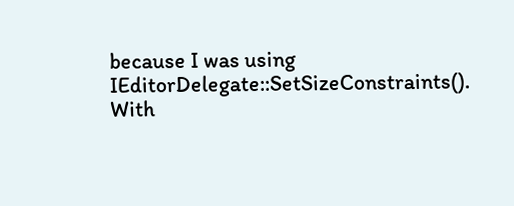because I was using IEditorDelegate::SetSizeConstraints().
With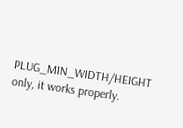PLUG_MIN_WIDTH/HEIGHT only, it works properly.